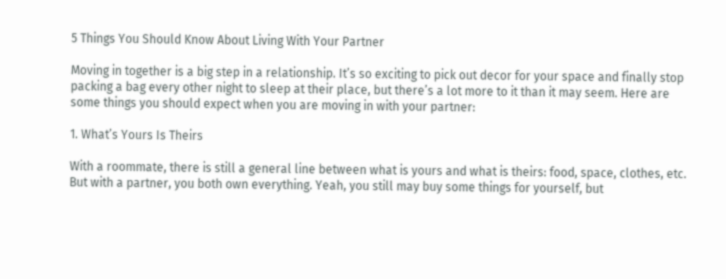5 Things You Should Know About Living With Your Partner

Moving in together is a big step in a relationship. It’s so exciting to pick out decor for your space and finally stop packing a bag every other night to sleep at their place, but there’s a lot more to it than it may seem. Here are some things you should expect when you are moving in with your partner:

1. What’s Yours Is Theirs

With a roommate, there is still a general line between what is yours and what is theirs: food, space, clothes, etc. But with a partner, you both own everything. Yeah, you still may buy some things for yourself, but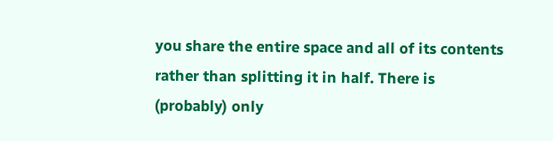you share the entire space and all of its contents rather than splitting it in half. There is (probably) only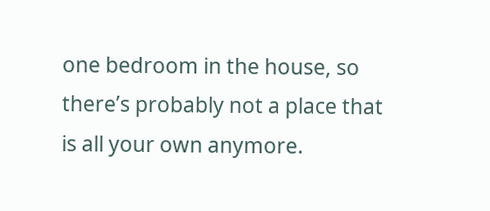one bedroom in the house, so there’s probably not a place that is all your own anymore.